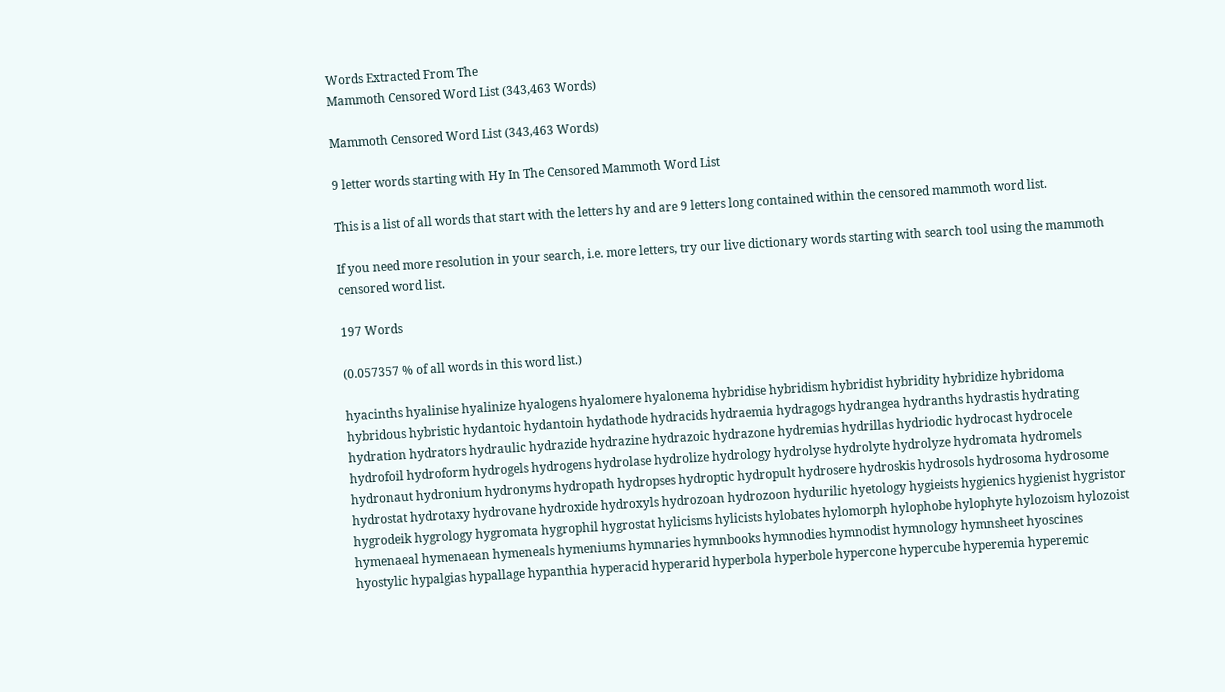Words Extracted From The
Mammoth Censored Word List (343,463 Words)

Mammoth Censored Word List (343,463 Words)

9 letter words starting with Hy In The Censored Mammoth Word List

This is a list of all words that start with the letters hy and are 9 letters long contained within the censored mammoth word list.

If you need more resolution in your search, i.e. more letters, try our live dictionary words starting with search tool using the mammoth censored word list.

197 Words

(0.057357 % of all words in this word list.)

hyacinths hyalinise hyalinize hyalogens hyalomere hyalonema hybridise hybridism hybridist hybridity hybridize hybridoma hybridous hybristic hydantoic hydantoin hydathode hydracids hydraemia hydragogs hydrangea hydranths hydrastis hydrating hydration hydrators hydraulic hydrazide hydrazine hydrazoic hydrazone hydremias hydrillas hydriodic hydrocast hydrocele hydrofoil hydroform hydrogels hydrogens hydrolase hydrolize hydrology hydrolyse hydrolyte hydrolyze hydromata hydromels hydronaut hydronium hydronyms hydropath hydropses hydroptic hydropult hydrosere hydroskis hydrosols hydrosoma hydrosome hydrostat hydrotaxy hydrovane hydroxide hydroxyls hydrozoan hydrozoon hydurilic hyetology hygieists hygienics hygienist hygristor hygrodeik hygrology hygromata hygrophil hygrostat hylicisms hylicists hylobates hylomorph hylophobe hylophyte hylozoism hylozoist hymenaeal hymenaean hymeneals hymeniums hymnaries hymnbooks hymnodies hymnodist hymnology hymnsheet hyoscines hyostylic hypalgias hypallage hypanthia hyperacid hyperarid hyperbola hyperbole hypercone hypercube hyperemia hyperemic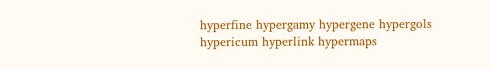hyperfine hypergamy hypergene hypergols hypericum hyperlink hypermaps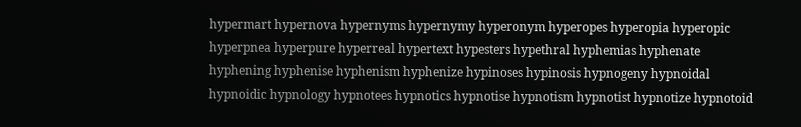hypermart hypernova hypernyms hypernymy hyperonym hyperopes hyperopia hyperopic hyperpnea hyperpure hyperreal hypertext hypesters hypethral hyphemias hyphenate hyphening hyphenise hyphenism hyphenize hypinoses hypinosis hypnogeny hypnoidal hypnoidic hypnology hypnotees hypnotics hypnotise hypnotism hypnotist hypnotize hypnotoid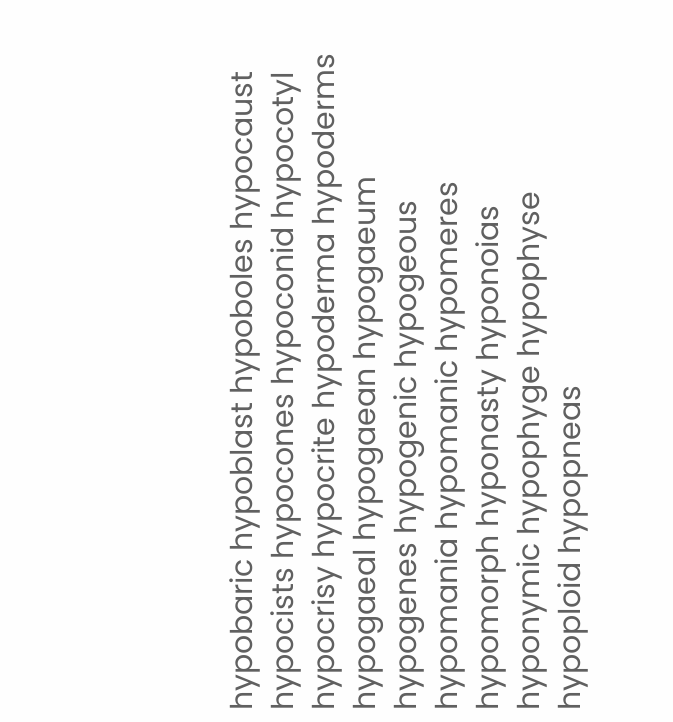hypobaric hypoblast hypoboles hypocaust hypocists hypocones hypoconid hypocotyl hypocrisy hypocrite hypoderma hypoderms hypogaeal hypogaean hypogaeum hypogenes hypogenic hypogeous hypomania hypomanic hypomeres hypomorph hyponasty hyponoias hyponymic hypophyge hypophyse hypoploid hypopneas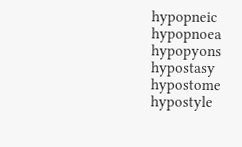hypopneic hypopnoea hypopyons hypostasy hypostome hypostyle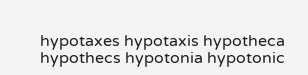hypotaxes hypotaxis hypotheca hypothecs hypotonia hypotonic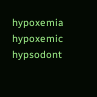hypoxemia hypoxemic hypsodont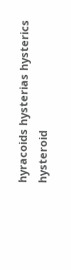hyracoids hysterias hysterics hysteroid